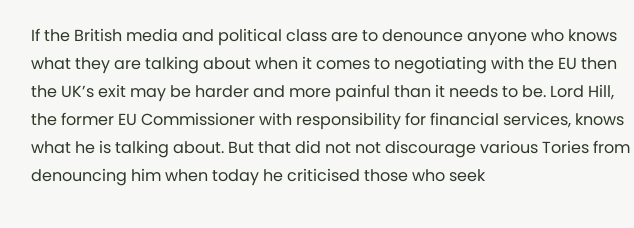If the British media and political class are to denounce anyone who knows what they are talking about when it comes to negotiating with the EU then the UK’s exit may be harder and more painful than it needs to be. Lord Hill, the former EU Commissioner with responsibility for financial services, knows what he is talking about. But that did not not discourage various Tories from denouncing him when today he criticised those who seek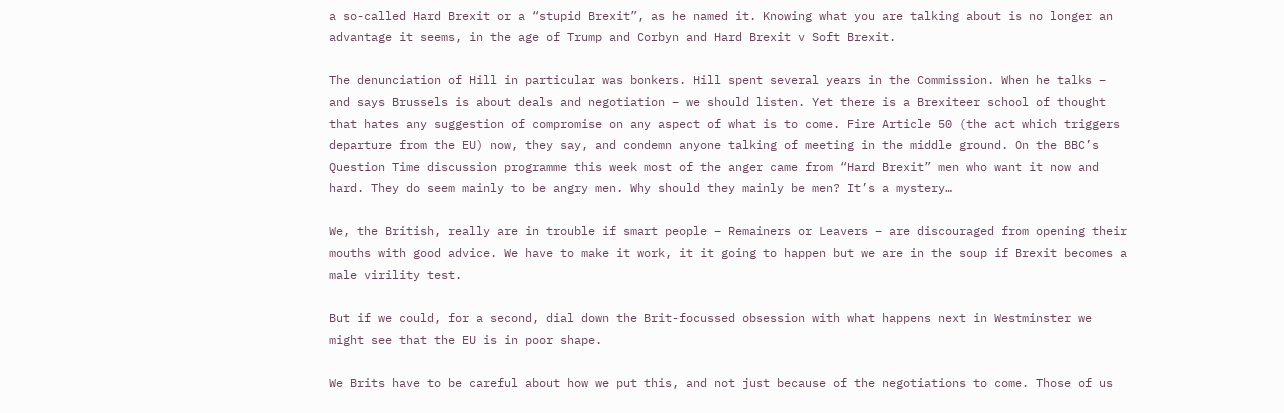a so-called Hard Brexit or a “stupid Brexit”, as he named it. Knowing what you are talking about is no longer an advantage it seems, in the age of Trump and Corbyn and Hard Brexit v Soft Brexit.

The denunciation of Hill in particular was bonkers. Hill spent several years in the Commission. When he talks – and says Brussels is about deals and negotiation – we should listen. Yet there is a Brexiteer school of thought that hates any suggestion of compromise on any aspect of what is to come. Fire Article 50 (the act which triggers departure from the EU) now, they say, and condemn anyone talking of meeting in the middle ground. On the BBC’s Question Time discussion programme this week most of the anger came from “Hard Brexit” men who want it now and hard. They do seem mainly to be angry men. Why should they mainly be men? It’s a mystery…

We, the British, really are in trouble if smart people – Remainers or Leavers – are discouraged from opening their mouths with good advice. We have to make it work, it it going to happen but we are in the soup if Brexit becomes a male virility test.

But if we could, for a second, dial down the Brit-focussed obsession with what happens next in Westminster we might see that the EU is in poor shape.

We Brits have to be careful about how we put this, and not just because of the negotiations to come. Those of us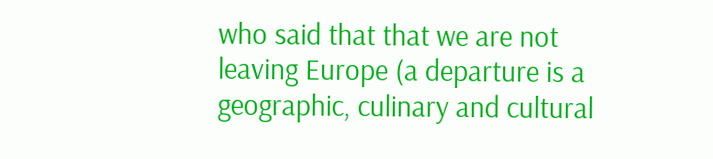who said that that we are not leaving Europe (a departure is a geographic, culinary and cultural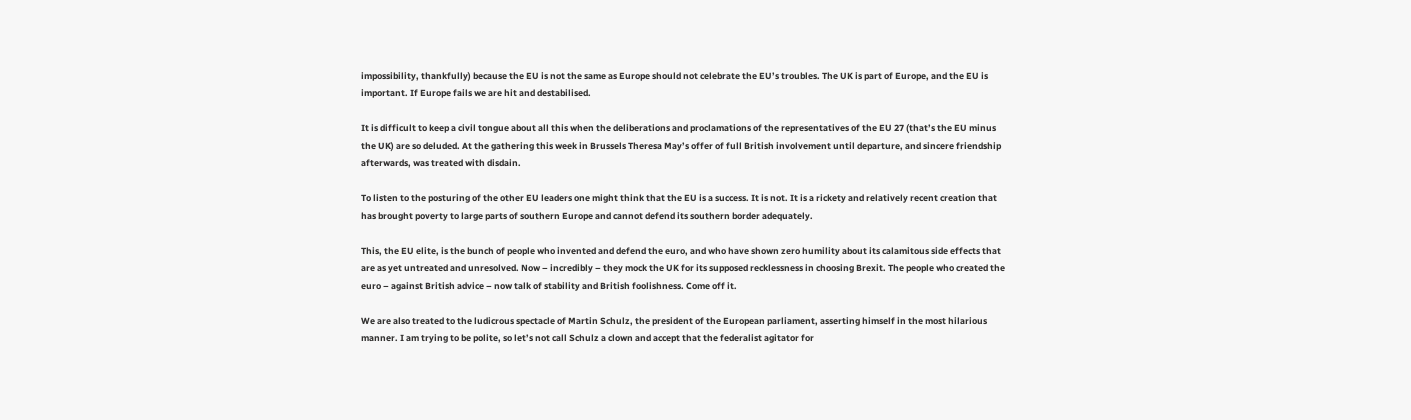impossibility, thankfully) because the EU is not the same as Europe should not celebrate the EU’s troubles. The UK is part of Europe, and the EU is important. If Europe fails we are hit and destabilised.

It is difficult to keep a civil tongue about all this when the deliberations and proclamations of the representatives of the EU 27 (that’s the EU minus the UK) are so deluded. At the gathering this week in Brussels Theresa May’s offer of full British involvement until departure, and sincere friendship afterwards, was treated with disdain.

To listen to the posturing of the other EU leaders one might think that the EU is a success. It is not. It is a rickety and relatively recent creation that has brought poverty to large parts of southern Europe and cannot defend its southern border adequately.

This, the EU elite, is the bunch of people who invented and defend the euro, and who have shown zero humility about its calamitous side effects that are as yet untreated and unresolved. Now – incredibly – they mock the UK for its supposed recklessness in choosing Brexit. The people who created the euro – against British advice – now talk of stability and British foolishness. Come off it.

We are also treated to the ludicrous spectacle of Martin Schulz, the president of the European parliament, asserting himself in the most hilarious manner. I am trying to be polite, so let’s not call Schulz a clown and accept that the federalist agitator for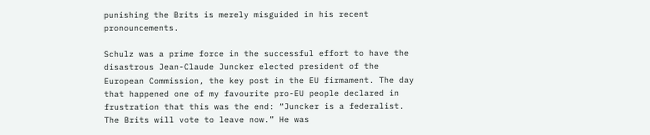punishing the Brits is merely misguided in his recent pronouncements.

Schulz was a prime force in the successful effort to have the disastrous Jean-Claude Juncker elected president of the European Commission, the key post in the EU firmament. The day that happened one of my favourite pro-EU people declared in frustration that this was the end: “Juncker is a federalist. The Brits will vote to leave now.” He was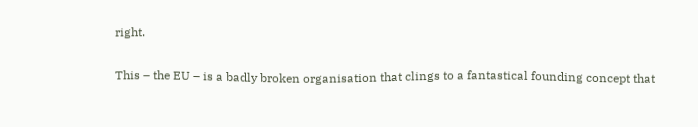right.

This – the EU – is a badly broken organisation that clings to a fantastical founding concept that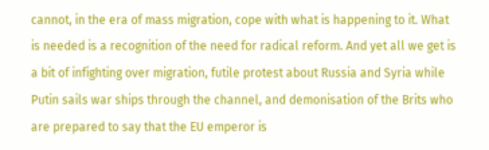cannot, in the era of mass migration, cope with what is happening to it. What is needed is a recognition of the need for radical reform. And yet all we get is a bit of infighting over migration, futile protest about Russia and Syria while Putin sails war ships through the channel, and demonisation of the Brits who are prepared to say that the EU emperor is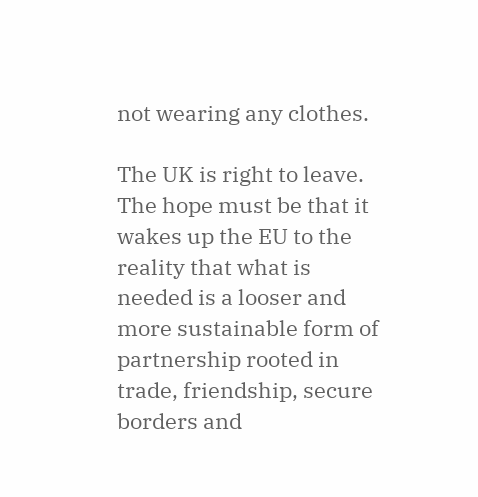not wearing any clothes.

The UK is right to leave. The hope must be that it wakes up the EU to the reality that what is needed is a looser and more sustainable form of partnership rooted in trade, friendship, secure borders and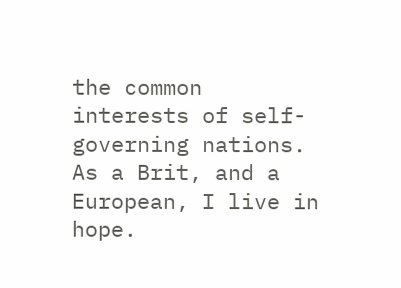the common interests of self-governing nations. As a Brit, and a European, I live in hope.